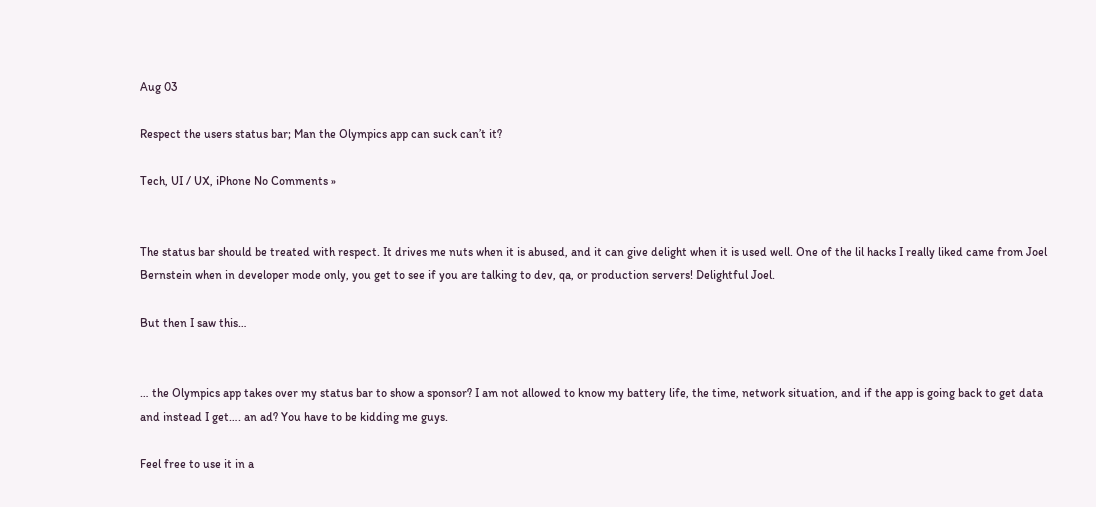Aug 03

Respect the users status bar; Man the Olympics app can suck can’t it?

Tech, UI / UX, iPhone No Comments »


The status bar should be treated with respect. It drives me nuts when it is abused, and it can give delight when it is used well. One of the lil hacks I really liked came from Joel Bernstein when in developer mode only, you get to see if you are talking to dev, qa, or production servers! Delightful Joel.

But then I saw this…


… the Olympics app takes over my status bar to show a sponsor? I am not allowed to know my battery life, the time, network situation, and if the app is going back to get data and instead I get…. an ad? You have to be kidding me guys.

Feel free to use it in a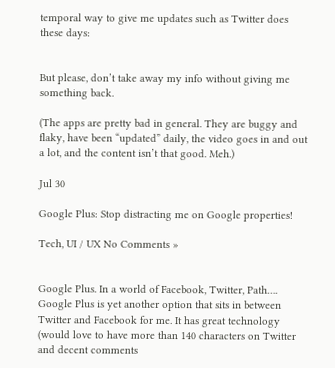temporal way to give me updates such as Twitter does these days:


But please, don’t take away my info without giving me something back.

(The apps are pretty bad in general. They are buggy and flaky, have been “updated” daily, the video goes in and out a lot, and the content isn’t that good. Meh.)

Jul 30

Google Plus: Stop distracting me on Google properties!

Tech, UI / UX No Comments »


Google Plus. In a world of Facebook, Twitter, Path…. Google Plus is yet another option that sits in between Twitter and Facebook for me. It has great technology (would love to have more than 140 characters on Twitter and decent comments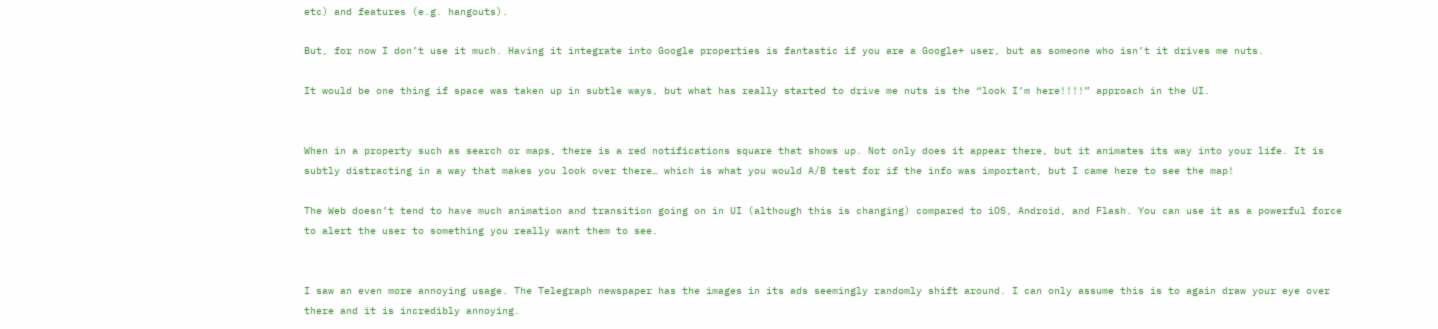etc) and features (e.g. hangouts).

But, for now I don’t use it much. Having it integrate into Google properties is fantastic if you are a Google+ user, but as someone who isn’t it drives me nuts.

It would be one thing if space was taken up in subtle ways, but what has really started to drive me nuts is the “look I’m here!!!!” approach in the UI.


When in a property such as search or maps, there is a red notifications square that shows up. Not only does it appear there, but it animates its way into your life. It is subtly distracting in a way that makes you look over there… which is what you would A/B test for if the info was important, but I came here to see the map!

The Web doesn’t tend to have much animation and transition going on in UI (although this is changing) compared to iOS, Android, and Flash. You can use it as a powerful force to alert the user to something you really want them to see.


I saw an even more annoying usage. The Telegraph newspaper has the images in its ads seemingly randomly shift around. I can only assume this is to again draw your eye over there and it is incredibly annoying.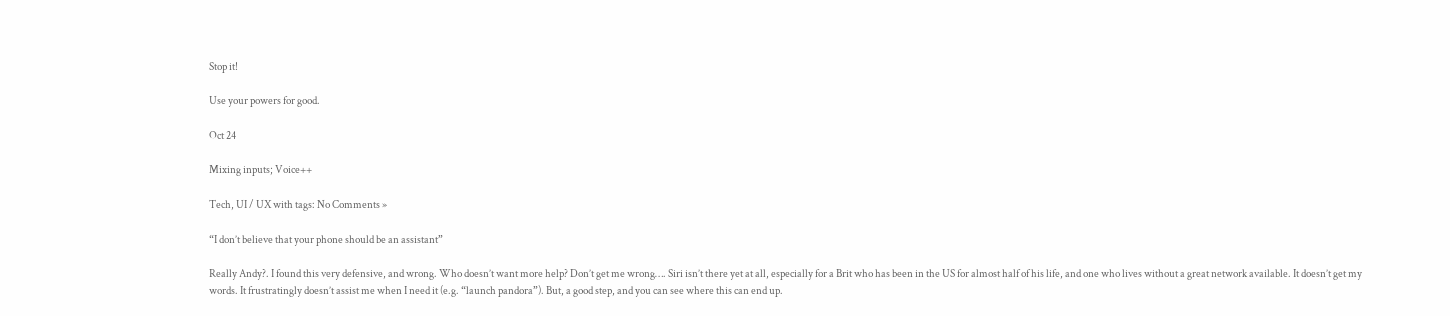Stop it!

Use your powers for good.

Oct 24

Mixing inputs; Voice++

Tech, UI / UX with tags: No Comments »

“I don’t believe that your phone should be an assistant”

Really Andy?. I found this very defensive, and wrong. Who doesn’t want more help? Don’t get me wrong…. Siri isn’t there yet at all, especially for a Brit who has been in the US for almost half of his life, and one who lives without a great network available. It doesn’t get my words. It frustratingly doesn’t assist me when I need it (e.g. “launch pandora”). But, a good step, and you can see where this can end up.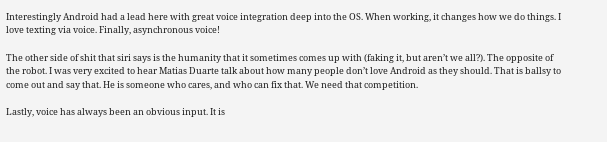Interestingly Android had a lead here with great voice integration deep into the OS. When working, it changes how we do things. I love texting via voice. Finally, asynchronous voice!

The other side of shit that siri says is the humanity that it sometimes comes up with (faking it, but aren’t we all?). The opposite of the robot. I was very excited to hear Matias Duarte talk about how many people don’t love Android as they should. That is ballsy to come out and say that. He is someone who cares, and who can fix that. We need that competition.

Lastly, voice has always been an obvious input. It is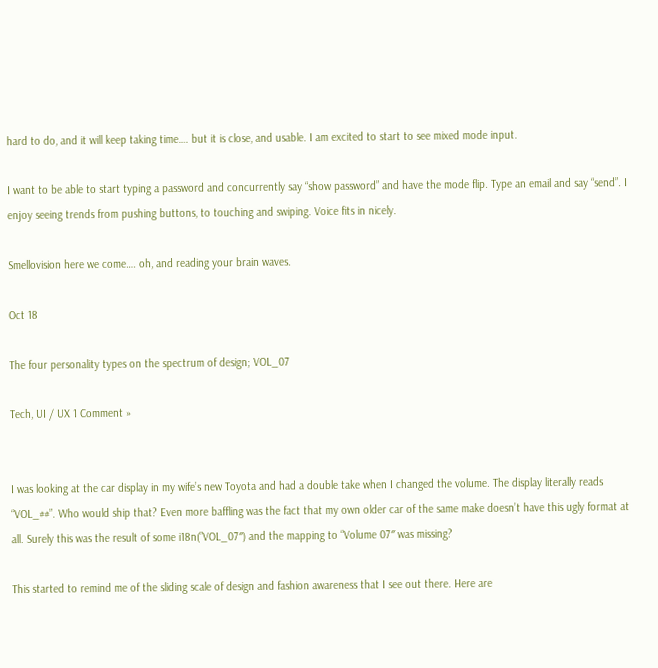hard to do, and it will keep taking time…. but it is close, and usable. I am excited to start to see mixed mode input.

I want to be able to start typing a password and concurrently say “show password” and have the mode flip. Type an email and say “send”. I enjoy seeing trends from pushing buttons, to touching and swiping. Voice fits in nicely.

Smellovision here we come…. oh, and reading your brain waves.

Oct 18

The four personality types on the spectrum of design; VOL_07

Tech, UI / UX 1 Comment »


I was looking at the car display in my wife’s new Toyota and had a double take when I changed the volume. The display literally reads “VOL_##”. Who would ship that? Even more baffling was the fact that my own older car of the same make doesn’t have this ugly format at all. Surely this was the result of some i18n(”VOL_07″) and the mapping to “Volume 07″ was missing?

This started to remind me of the sliding scale of design and fashion awareness that I see out there. Here are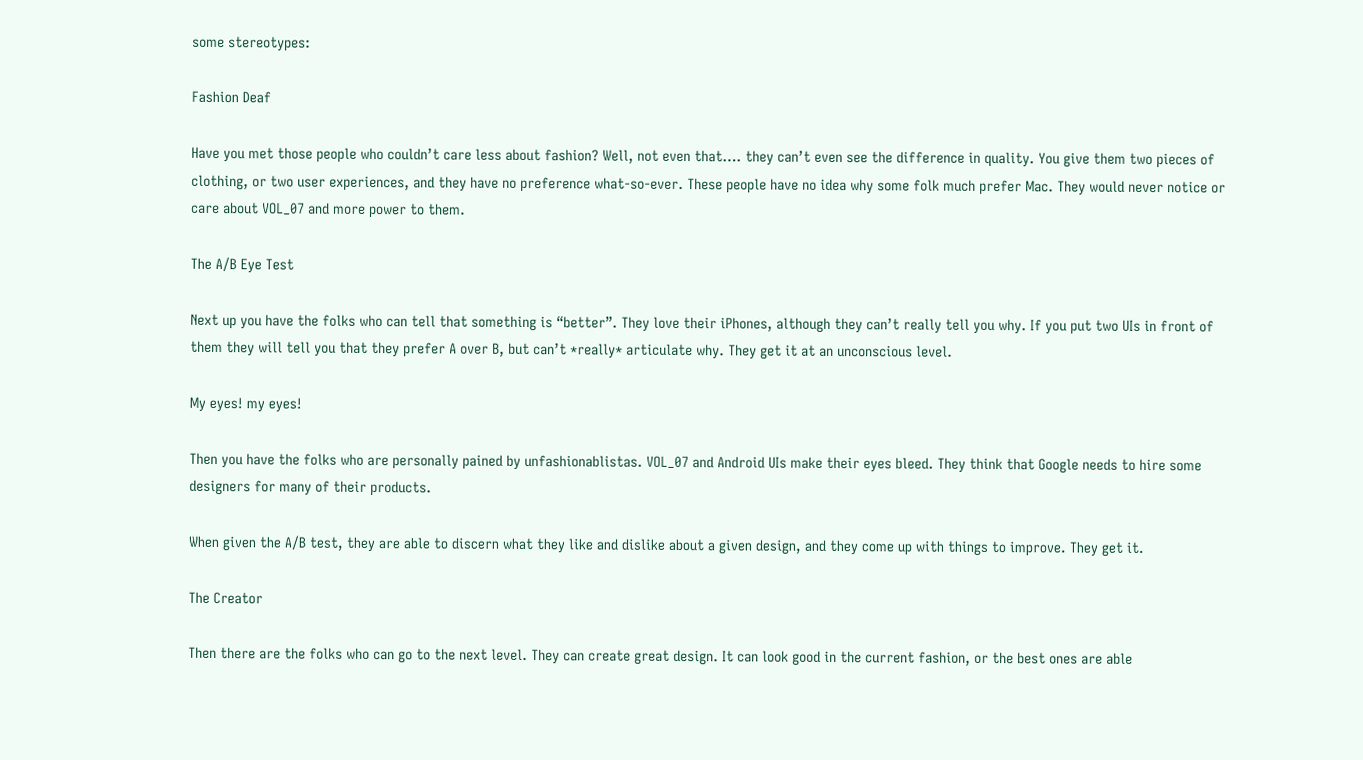some stereotypes:

Fashion Deaf

Have you met those people who couldn’t care less about fashion? Well, not even that…. they can’t even see the difference in quality. You give them two pieces of clothing, or two user experiences, and they have no preference what-so-ever. These people have no idea why some folk much prefer Mac. They would never notice or care about VOL_07 and more power to them.

The A/B Eye Test

Next up you have the folks who can tell that something is “better”. They love their iPhones, although they can’t really tell you why. If you put two UIs in front of them they will tell you that they prefer A over B, but can’t *really* articulate why. They get it at an unconscious level.

My eyes! my eyes!

Then you have the folks who are personally pained by unfashionablistas. VOL_07 and Android UIs make their eyes bleed. They think that Google needs to hire some designers for many of their products.

When given the A/B test, they are able to discern what they like and dislike about a given design, and they come up with things to improve. They get it.

The Creator

Then there are the folks who can go to the next level. They can create great design. It can look good in the current fashion, or the best ones are able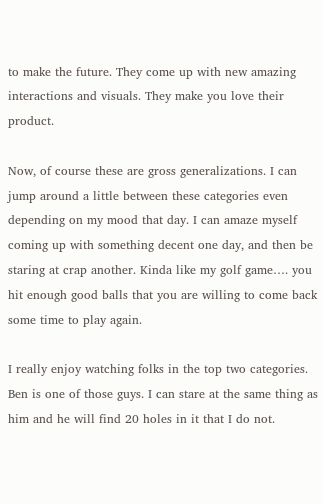to make the future. They come up with new amazing interactions and visuals. They make you love their product.

Now, of course these are gross generalizations. I can jump around a little between these categories even depending on my mood that day. I can amaze myself coming up with something decent one day, and then be staring at crap another. Kinda like my golf game…. you hit enough good balls that you are willing to come back some time to play again.

I really enjoy watching folks in the top two categories. Ben is one of those guys. I can stare at the same thing as him and he will find 20 holes in it that I do not.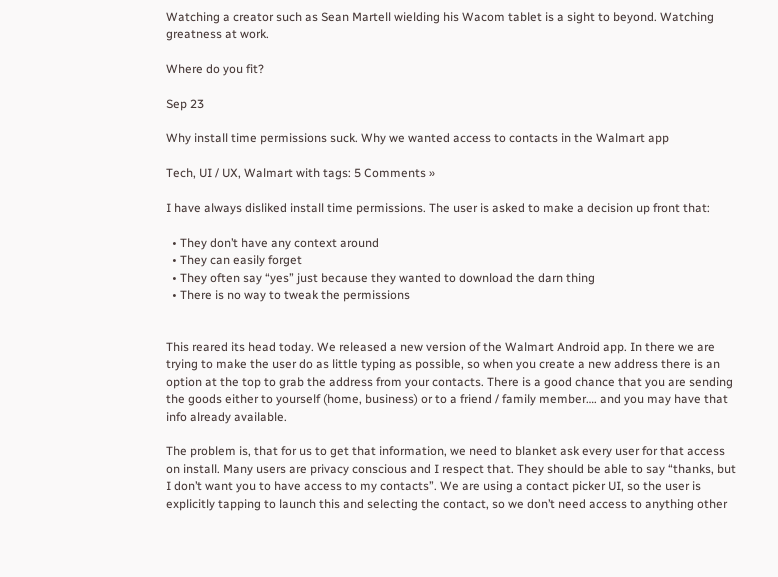Watching a creator such as Sean Martell wielding his Wacom tablet is a sight to beyond. Watching greatness at work.

Where do you fit?

Sep 23

Why install time permissions suck. Why we wanted access to contacts in the Walmart app

Tech, UI / UX, Walmart with tags: 5 Comments »

I have always disliked install time permissions. The user is asked to make a decision up front that:

  • They don’t have any context around
  • They can easily forget
  • They often say “yes” just because they wanted to download the darn thing
  • There is no way to tweak the permissions


This reared its head today. We released a new version of the Walmart Android app. In there we are trying to make the user do as little typing as possible, so when you create a new address there is an option at the top to grab the address from your contacts. There is a good chance that you are sending the goods either to yourself (home, business) or to a friend / family member…. and you may have that info already available.

The problem is, that for us to get that information, we need to blanket ask every user for that access on install. Many users are privacy conscious and I respect that. They should be able to say “thanks, but I don’t want you to have access to my contacts”. We are using a contact picker UI, so the user is explicitly tapping to launch this and selecting the contact, so we don’t need access to anything other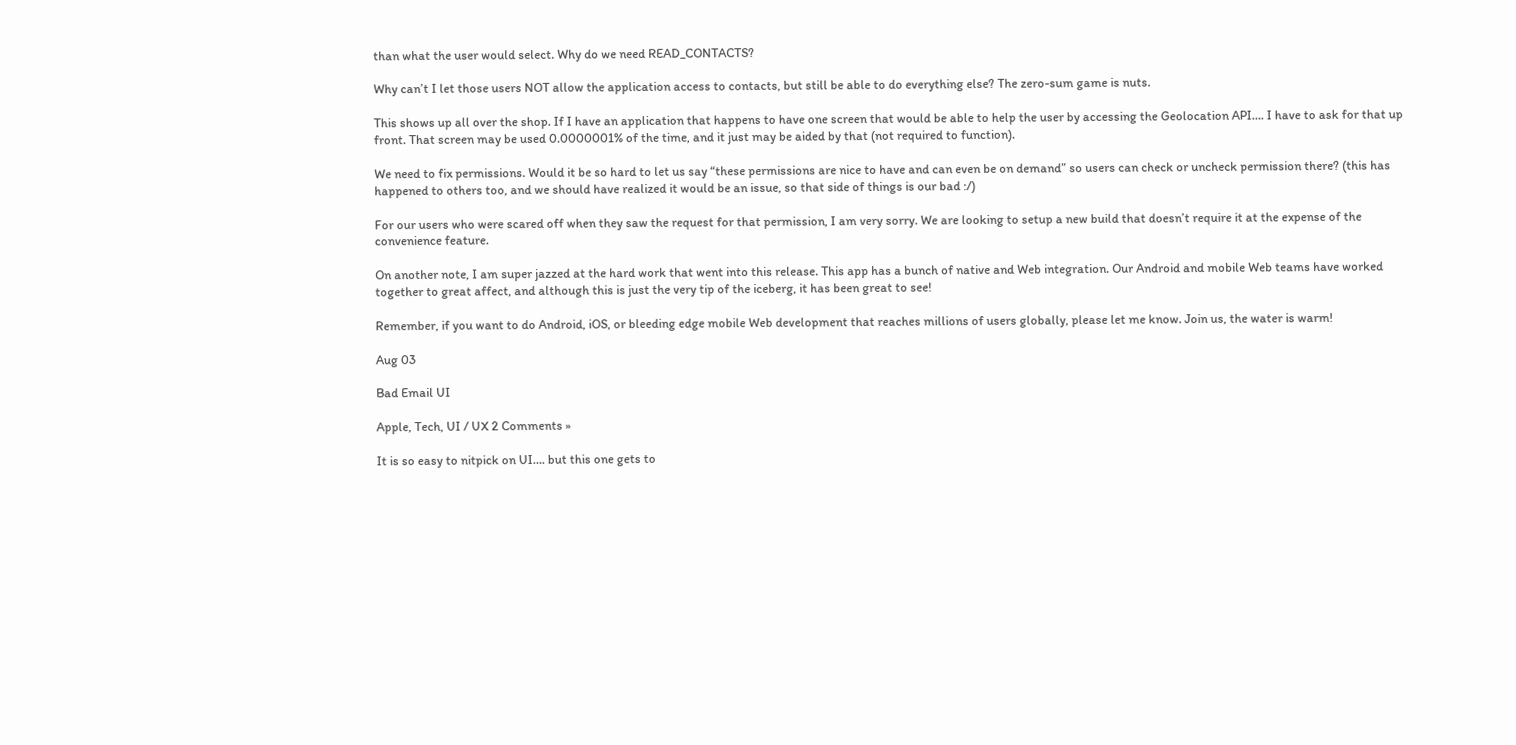than what the user would select. Why do we need READ_CONTACTS?

Why can’t I let those users NOT allow the application access to contacts, but still be able to do everything else? The zero-sum game is nuts.

This shows up all over the shop. If I have an application that happens to have one screen that would be able to help the user by accessing the Geolocation API…. I have to ask for that up front. That screen may be used 0.0000001% of the time, and it just may be aided by that (not required to function).

We need to fix permissions. Would it be so hard to let us say “these permissions are nice to have and can even be on demand” so users can check or uncheck permission there? (this has happened to others too, and we should have realized it would be an issue, so that side of things is our bad :/)

For our users who were scared off when they saw the request for that permission, I am very sorry. We are looking to setup a new build that doesn’t require it at the expense of the convenience feature.

On another note, I am super jazzed at the hard work that went into this release. This app has a bunch of native and Web integration. Our Android and mobile Web teams have worked together to great affect, and although this is just the very tip of the iceberg, it has been great to see!

Remember, if you want to do Android, iOS, or bleeding edge mobile Web development that reaches millions of users globally, please let me know. Join us, the water is warm!

Aug 03

Bad Email UI

Apple, Tech, UI / UX 2 Comments »

It is so easy to nitpick on UI…. but this one gets to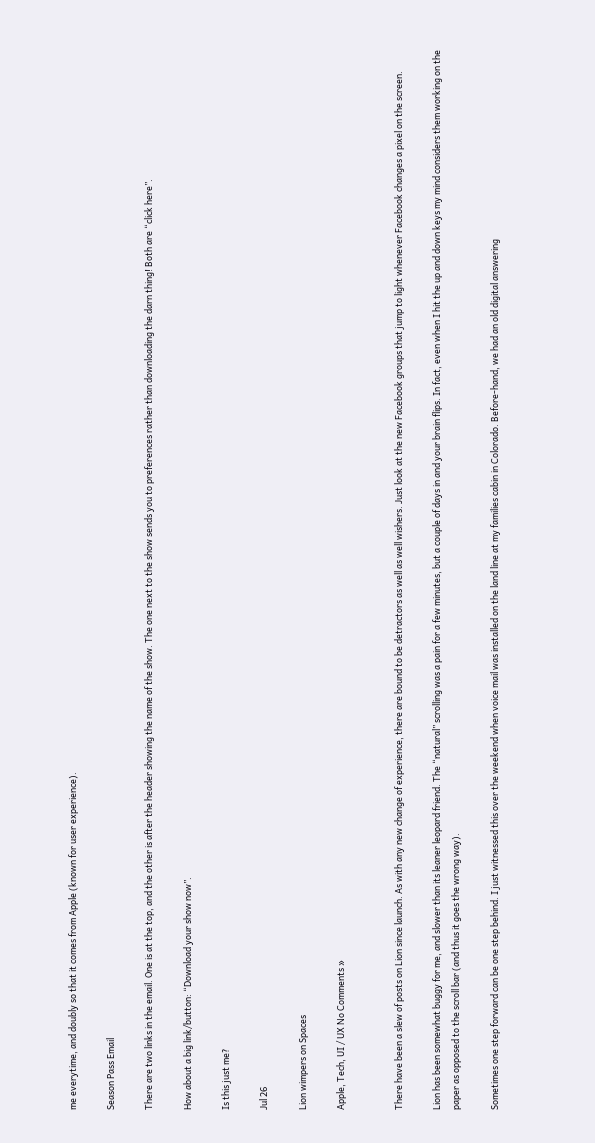me everytime, and doubly so that it comes from Apple (known for user experience).

Season Pass Email

There are two links in the email. One is at the top, and the other is after the header showing the name of the show. The one next to the show sends you to preferences rather than downloading the darn thing! Both are “click here”.

How about a big link/button: “Download your show now”.

Is this just me?

Jul 26

Lion wimpers on Spaces

Apple, Tech, UI / UX No Comments »


There have been a slew of posts on Lion since launch. As with any new change of experience, there are bound to be detractors as well as well wishers. Just look at the new Facebook groups that jump to light whenever Facebook changes a pixel on the screen.

Lion has been somewhat buggy for me, and slower than its leaner leopard friend. The “natural” scrolling was a pain for a few minutes, but a couple of days in and your brain flips. In fact, even when I hit the up and down keys my mind considers them working on the paper as opposed to the scroll bar (and thus it goes the wrong way).

Sometimes one step forward can be one step behind. I just witnessed this over the weekend when voice mail was installed on the land line at my families cabin in Colorado. Before-hand, we had an old digital answering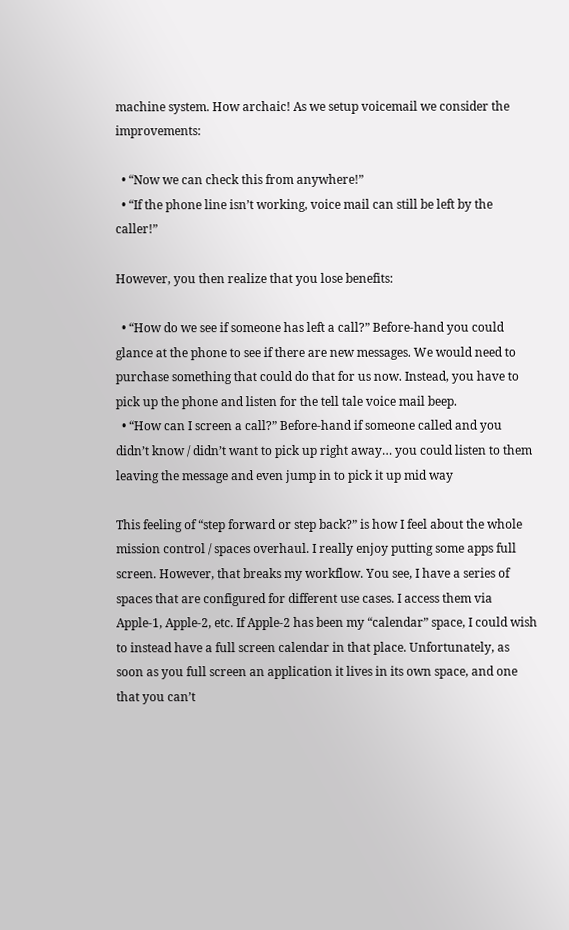machine system. How archaic! As we setup voicemail we consider the improvements:

  • “Now we can check this from anywhere!”
  • “If the phone line isn’t working, voice mail can still be left by the caller!”

However, you then realize that you lose benefits:

  • “How do we see if someone has left a call?” Before-hand you could glance at the phone to see if there are new messages. We would need to purchase something that could do that for us now. Instead, you have to pick up the phone and listen for the tell tale voice mail beep.
  • “How can I screen a call?” Before-hand if someone called and you didn’t know / didn’t want to pick up right away… you could listen to them leaving the message and even jump in to pick it up mid way

This feeling of “step forward or step back?” is how I feel about the whole mission control / spaces overhaul. I really enjoy putting some apps full screen. However, that breaks my workflow. You see, I have a series of spaces that are configured for different use cases. I access them via Apple-1, Apple-2, etc. If Apple-2 has been my “calendar” space, I could wish to instead have a full screen calendar in that place. Unfortunately, as soon as you full screen an application it lives in its own space, and one that you can’t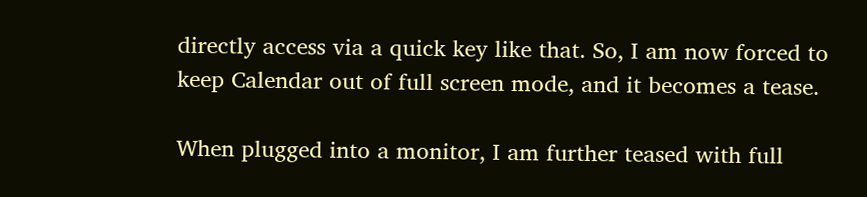directly access via a quick key like that. So, I am now forced to keep Calendar out of full screen mode, and it becomes a tease.

When plugged into a monitor, I am further teased with full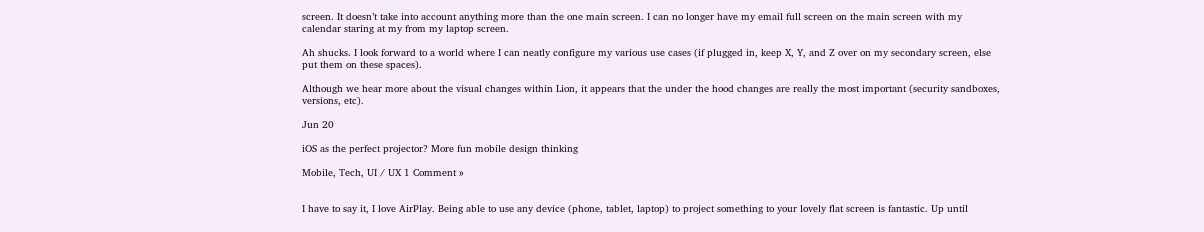screen. It doesn’t take into account anything more than the one main screen. I can no longer have my email full screen on the main screen with my calendar staring at my from my laptop screen.

Ah shucks. I look forward to a world where I can neatly configure my various use cases (if plugged in, keep X, Y, and Z over on my secondary screen, else put them on these spaces).

Although we hear more about the visual changes within Lion, it appears that the under the hood changes are really the most important (security sandboxes, versions, etc).

Jun 20

iOS as the perfect projector? More fun mobile design thinking

Mobile, Tech, UI / UX 1 Comment »


I have to say it, I love AirPlay. Being able to use any device (phone, tablet, laptop) to project something to your lovely flat screen is fantastic. Up until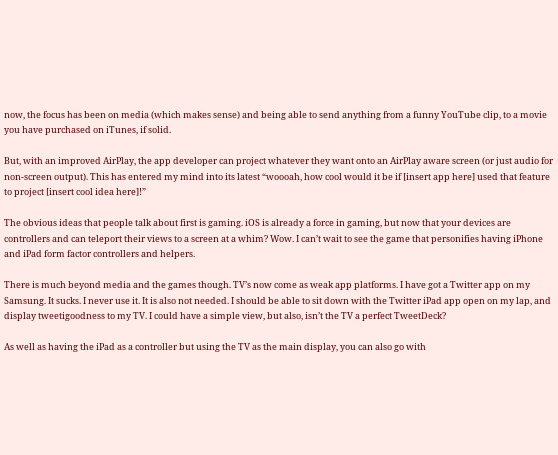now, the focus has been on media (which makes sense) and being able to send anything from a funny YouTube clip, to a movie you have purchased on iTunes, if solid.

But, with an improved AirPlay, the app developer can project whatever they want onto an AirPlay aware screen (or just audio for non-screen output). This has entered my mind into its latest “woooah, how cool would it be if [insert app here] used that feature to project [insert cool idea here]!”

The obvious ideas that people talk about first is gaming. iOS is already a force in gaming, but now that your devices are controllers and can teleport their views to a screen at a whim? Wow. I can’t wait to see the game that personifies having iPhone and iPad form factor controllers and helpers.

There is much beyond media and the games though. TV’s now come as weak app platforms. I have got a Twitter app on my Samsung. It sucks. I never use it. It is also not needed. I should be able to sit down with the Twitter iPad app open on my lap, and display tweetigoodness to my TV. I could have a simple view, but also, isn’t the TV a perfect TweetDeck?

As well as having the iPad as a controller but using the TV as the main display, you can also go with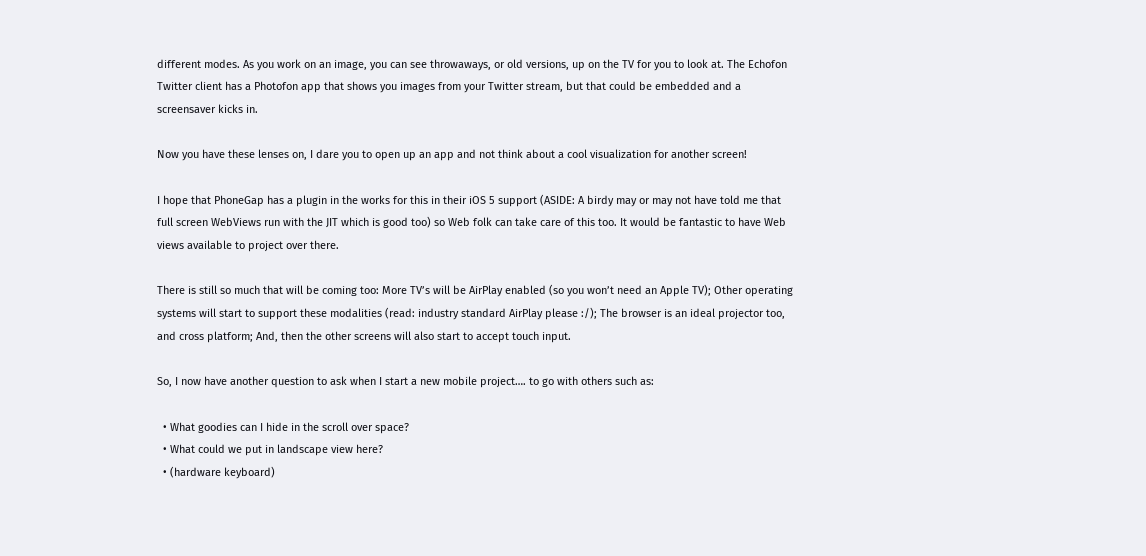different modes. As you work on an image, you can see throwaways, or old versions, up on the TV for you to look at. The Echofon Twitter client has a Photofon app that shows you images from your Twitter stream, but that could be embedded and a screensaver kicks in.

Now you have these lenses on, I dare you to open up an app and not think about a cool visualization for another screen!

I hope that PhoneGap has a plugin in the works for this in their iOS 5 support (ASIDE: A birdy may or may not have told me that full screen WebViews run with the JIT which is good too) so Web folk can take care of this too. It would be fantastic to have Web views available to project over there.

There is still so much that will be coming too: More TV’s will be AirPlay enabled (so you won’t need an Apple TV); Other operating systems will start to support these modalities (read: industry standard AirPlay please :/); The browser is an ideal projector too, and cross platform; And, then the other screens will also start to accept touch input.

So, I now have another question to ask when I start a new mobile project…. to go with others such as:

  • What goodies can I hide in the scroll over space?
  • What could we put in landscape view here?
  • (hardware keyboard)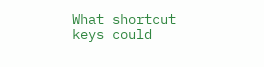What shortcut keys could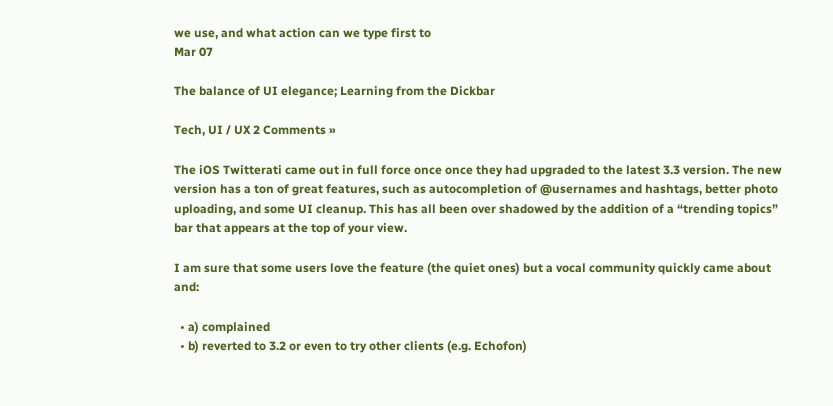we use, and what action can we type first to
Mar 07

The balance of UI elegance; Learning from the Dickbar

Tech, UI / UX 2 Comments »

The iOS Twitterati came out in full force once once they had upgraded to the latest 3.3 version. The new version has a ton of great features, such as autocompletion of @usernames and hashtags, better photo uploading, and some UI cleanup. This has all been over shadowed by the addition of a “trending topics” bar that appears at the top of your view.

I am sure that some users love the feature (the quiet ones) but a vocal community quickly came about and:

  • a) complained
  • b) reverted to 3.2 or even to try other clients (e.g. Echofon)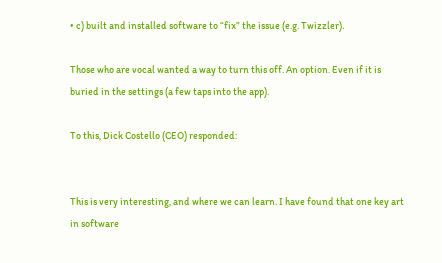• c) built and installed software to “fix” the issue (e.g. Twizzler).

Those who are vocal wanted a way to turn this off. An option. Even if it is buried in the settings (a few taps into the app).

To this, Dick Costello (CEO) responded:


This is very interesting, and where we can learn. I have found that one key art in software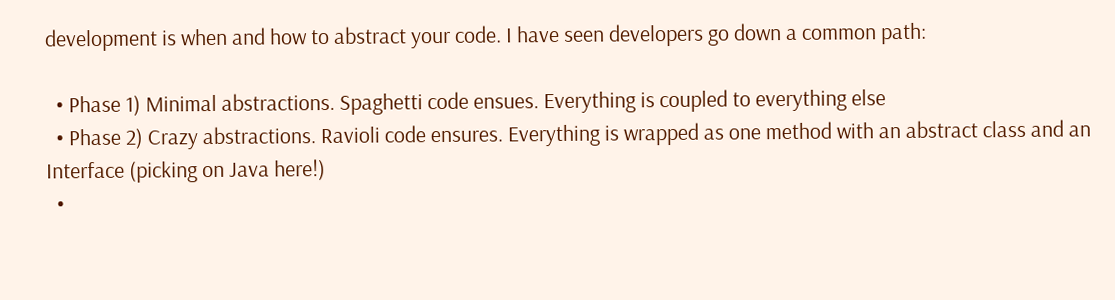development is when and how to abstract your code. I have seen developers go down a common path:

  • Phase 1) Minimal abstractions. Spaghetti code ensues. Everything is coupled to everything else
  • Phase 2) Crazy abstractions. Ravioli code ensures. Everything is wrapped as one method with an abstract class and an Interface (picking on Java here!)
  •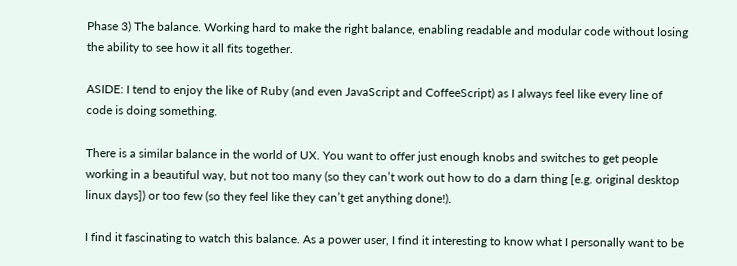Phase 3) The balance. Working hard to make the right balance, enabling readable and modular code without losing the ability to see how it all fits together.

ASIDE: I tend to enjoy the like of Ruby (and even JavaScript and CoffeeScript) as I always feel like every line of code is doing something.

There is a similar balance in the world of UX. You want to offer just enough knobs and switches to get people working in a beautiful way, but not too many (so they can’t work out how to do a darn thing [e.g. original desktop linux days]) or too few (so they feel like they can’t get anything done!).

I find it fascinating to watch this balance. As a power user, I find it interesting to know what I personally want to be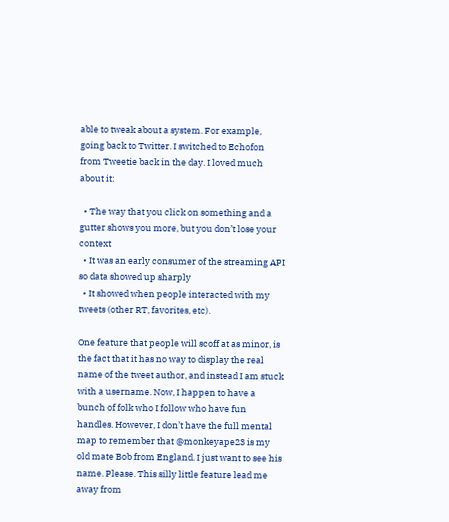able to tweak about a system. For example, going back to Twitter. I switched to Echofon from Tweetie back in the day. I loved much about it:

  • The way that you click on something and a gutter shows you more, but you don’t lose your context
  • It was an early consumer of the streaming API so data showed up sharply
  • It showed when people interacted with my tweets (other RT, favorites, etc).

One feature that people will scoff at as minor, is the fact that it has no way to display the real name of the tweet author, and instead I am stuck with a username. Now, I happen to have a bunch of folk who I follow who have fun handles. However, I don’t have the full mental map to remember that @monkeyape23 is my old mate Bob from England. I just want to see his name. Please. This silly little feature lead me away from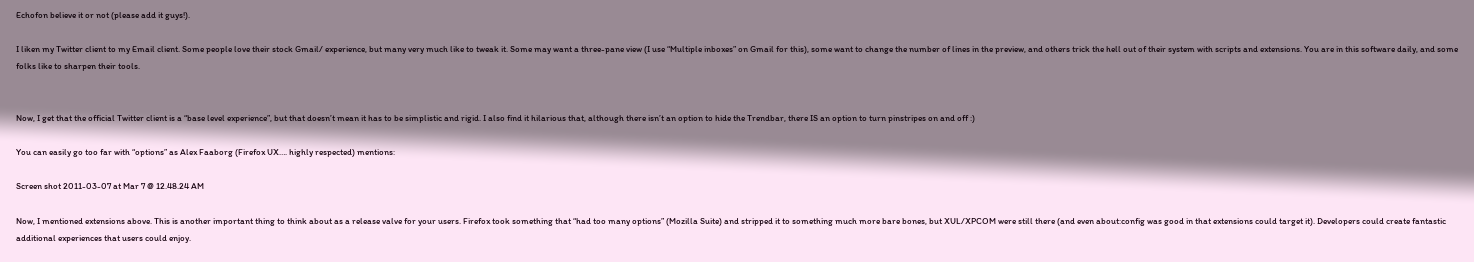Echofon believe it or not (please add it guys!).

I liken my Twitter client to my Email client. Some people love their stock Gmail/ experience, but many very much like to tweak it. Some may want a three-pane view (I use “Multiple inboxes” on Gmail for this), some want to change the number of lines in the preview, and others trick the hell out of their system with scripts and extensions. You are in this software daily, and some folks like to sharpen their tools.


Now, I get that the official Twitter client is a “base level experience”, but that doesn’t mean it has to be simplistic and rigid. I also find it hilarious that, although there isn’t an option to hide the Trendbar, there IS an option to turn pinstripes on and off :)

You can easily go too far with “options” as Alex Faaborg (Firefox UX…. highly respected) mentions:

Screen shot 2011-03-07 at Mar 7 @ 12.48.24 AM

Now, I mentioned extensions above. This is another important thing to think about as a release valve for your users. Firefox took something that “had too many options” (Mozilla Suite) and stripped it to something much more bare bones, but XUL/XPCOM were still there (and even about:config was good in that extensions could target it). Developers could create fantastic additional experiences that users could enjoy.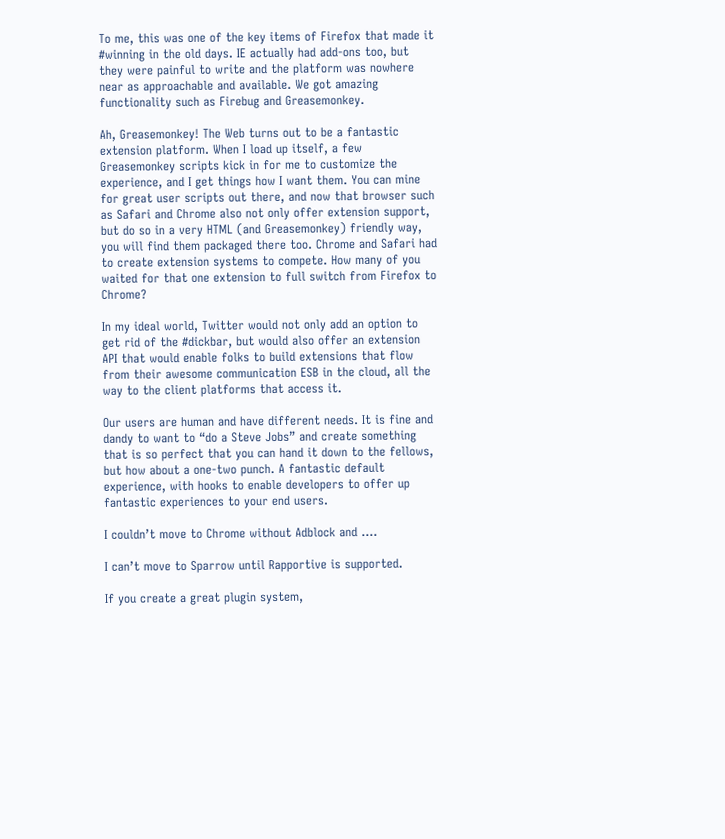To me, this was one of the key items of Firefox that made it #winning in the old days. IE actually had add-ons too, but they were painful to write and the platform was nowhere near as approachable and available. We got amazing functionality such as Firebug and Greasemonkey.

Ah, Greasemonkey! The Web turns out to be a fantastic extension platform. When I load up itself, a few Greasemonkey scripts kick in for me to customize the experience, and I get things how I want them. You can mine for great user scripts out there, and now that browser such as Safari and Chrome also not only offer extension support, but do so in a very HTML (and Greasemonkey) friendly way, you will find them packaged there too. Chrome and Safari had to create extension systems to compete. How many of you waited for that one extension to full switch from Firefox to Chrome?

In my ideal world, Twitter would not only add an option to get rid of the #dickbar, but would also offer an extension API that would enable folks to build extensions that flow from their awesome communication ESB in the cloud, all the way to the client platforms that access it.

Our users are human and have different needs. It is fine and dandy to want to “do a Steve Jobs” and create something that is so perfect that you can hand it down to the fellows, but how about a one-two punch. A fantastic default experience, with hooks to enable developers to offer up fantastic experiences to your end users.

I couldn’t move to Chrome without Adblock and ….

I can’t move to Sparrow until Rapportive is supported.

If you create a great plugin system,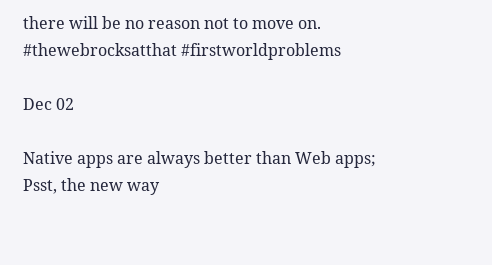there will be no reason not to move on. #thewebrocksatthat #firstworldproblems

Dec 02

Native apps are always better than Web apps; Psst, the new way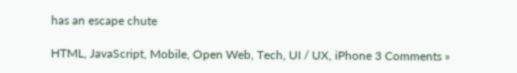has an escape chute

HTML, JavaScript, Mobile, Open Web, Tech, UI / UX, iPhone 3 Comments »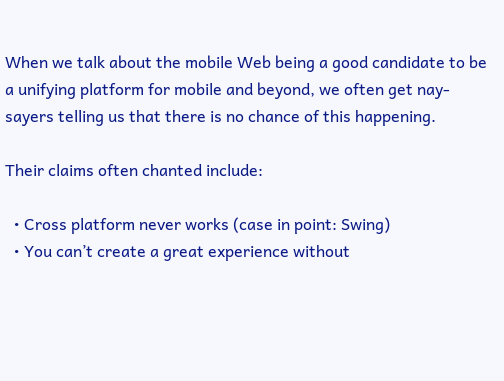When we talk about the mobile Web being a good candidate to be a unifying platform for mobile and beyond, we often get nay-sayers telling us that there is no chance of this happening.

Their claims often chanted include:

  • Cross platform never works (case in point: Swing)
  • You can’t create a great experience without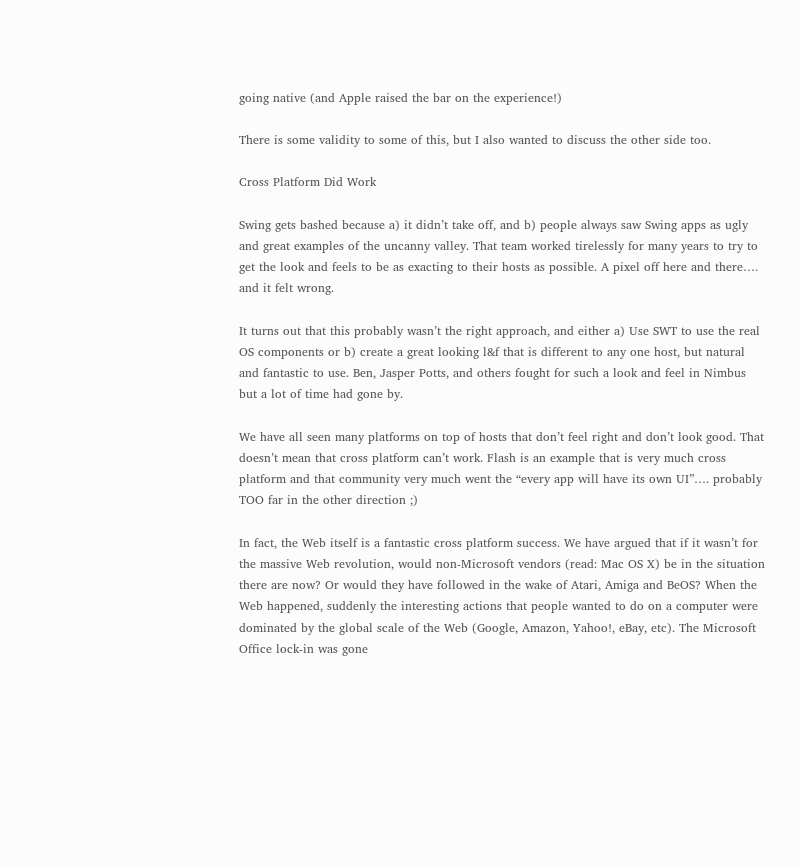going native (and Apple raised the bar on the experience!)

There is some validity to some of this, but I also wanted to discuss the other side too.

Cross Platform Did Work

Swing gets bashed because a) it didn’t take off, and b) people always saw Swing apps as ugly and great examples of the uncanny valley. That team worked tirelessly for many years to try to get the look and feels to be as exacting to their hosts as possible. A pixel off here and there…. and it felt wrong.

It turns out that this probably wasn’t the right approach, and either a) Use SWT to use the real OS components or b) create a great looking l&f that is different to any one host, but natural and fantastic to use. Ben, Jasper Potts, and others fought for such a look and feel in Nimbus but a lot of time had gone by.

We have all seen many platforms on top of hosts that don’t feel right and don’t look good. That doesn’t mean that cross platform can’t work. Flash is an example that is very much cross platform and that community very much went the “every app will have its own UI”…. probably TOO far in the other direction ;)

In fact, the Web itself is a fantastic cross platform success. We have argued that if it wasn’t for the massive Web revolution, would non-Microsoft vendors (read: Mac OS X) be in the situation there are now? Or would they have followed in the wake of Atari, Amiga and BeOS? When the Web happened, suddenly the interesting actions that people wanted to do on a computer were dominated by the global scale of the Web (Google, Amazon, Yahoo!, eBay, etc). The Microsoft Office lock-in was gone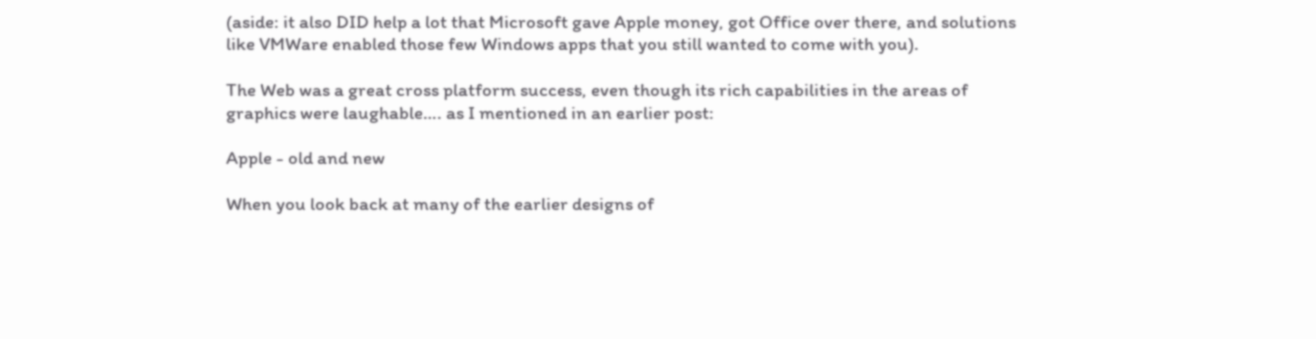(aside: it also DID help a lot that Microsoft gave Apple money, got Office over there, and solutions like VMWare enabled those few Windows apps that you still wanted to come with you).

The Web was a great cross platform success, even though its rich capabilities in the areas of graphics were laughable…. as I mentioned in an earlier post:

Apple - old and new

When you look back at many of the earlier designs of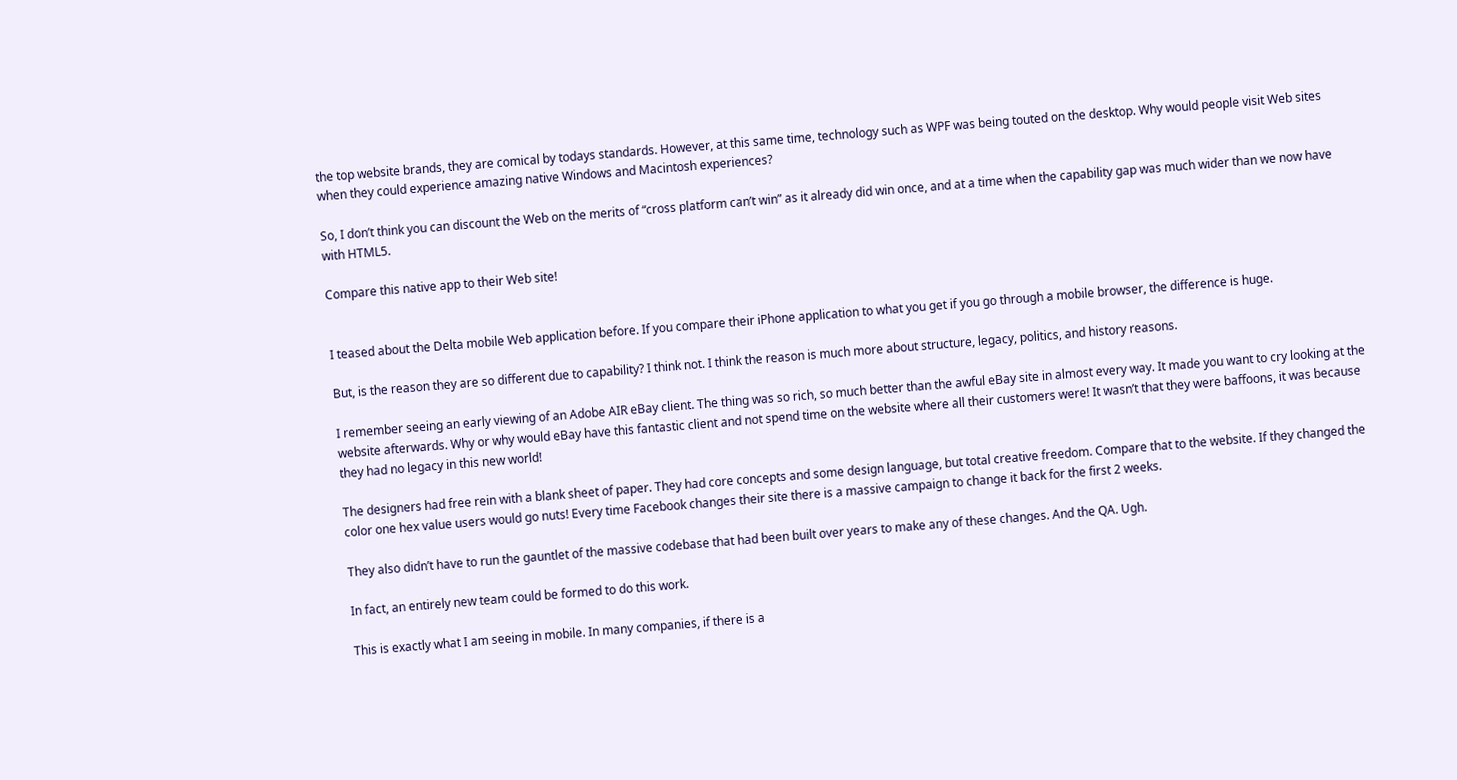the top website brands, they are comical by todays standards. However, at this same time, technology such as WPF was being touted on the desktop. Why would people visit Web sites when they could experience amazing native Windows and Macintosh experiences?

So, I don’t think you can discount the Web on the merits of “cross platform can’t win” as it already did win once, and at a time when the capability gap was much wider than we now have with HTML5.

Compare this native app to their Web site!


I teased about the Delta mobile Web application before. If you compare their iPhone application to what you get if you go through a mobile browser, the difference is huge.

But, is the reason they are so different due to capability? I think not. I think the reason is much more about structure, legacy, politics, and history reasons.

I remember seeing an early viewing of an Adobe AIR eBay client. The thing was so rich, so much better than the awful eBay site in almost every way. It made you want to cry looking at the website afterwards. Why or why would eBay have this fantastic client and not spend time on the website where all their customers were! It wasn’t that they were baffoons, it was because they had no legacy in this new world!

The designers had free rein with a blank sheet of paper. They had core concepts and some design language, but total creative freedom. Compare that to the website. If they changed the color one hex value users would go nuts! Every time Facebook changes their site there is a massive campaign to change it back for the first 2 weeks.

They also didn’t have to run the gauntlet of the massive codebase that had been built over years to make any of these changes. And the QA. Ugh.

In fact, an entirely new team could be formed to do this work.

This is exactly what I am seeing in mobile. In many companies, if there is a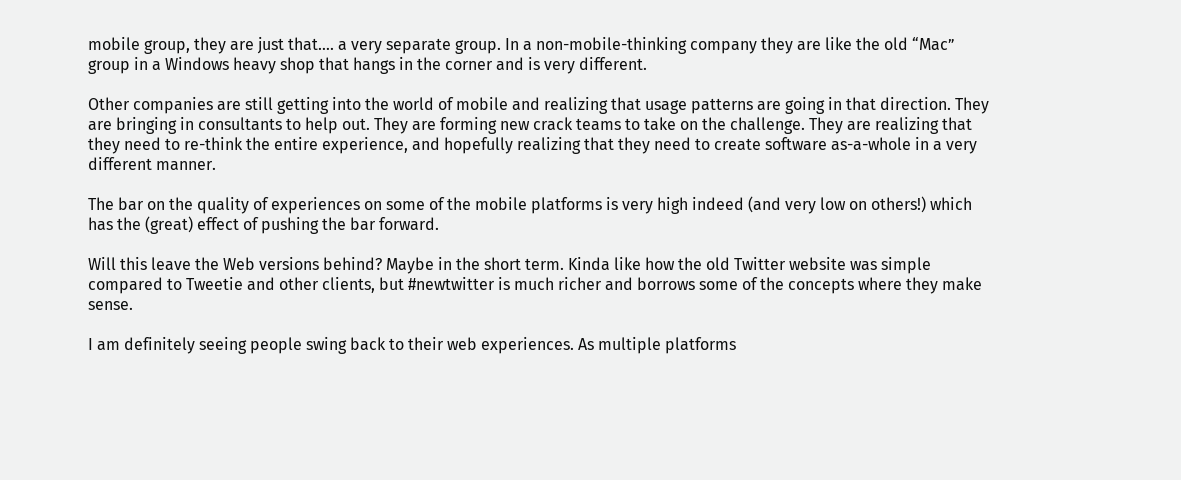mobile group, they are just that…. a very separate group. In a non-mobile-thinking company they are like the old “Mac” group in a Windows heavy shop that hangs in the corner and is very different.

Other companies are still getting into the world of mobile and realizing that usage patterns are going in that direction. They are bringing in consultants to help out. They are forming new crack teams to take on the challenge. They are realizing that they need to re-think the entire experience, and hopefully realizing that they need to create software as-a-whole in a very different manner.

The bar on the quality of experiences on some of the mobile platforms is very high indeed (and very low on others!) which has the (great) effect of pushing the bar forward.

Will this leave the Web versions behind? Maybe in the short term. Kinda like how the old Twitter website was simple compared to Tweetie and other clients, but #newtwitter is much richer and borrows some of the concepts where they make sense.

I am definitely seeing people swing back to their web experiences. As multiple platforms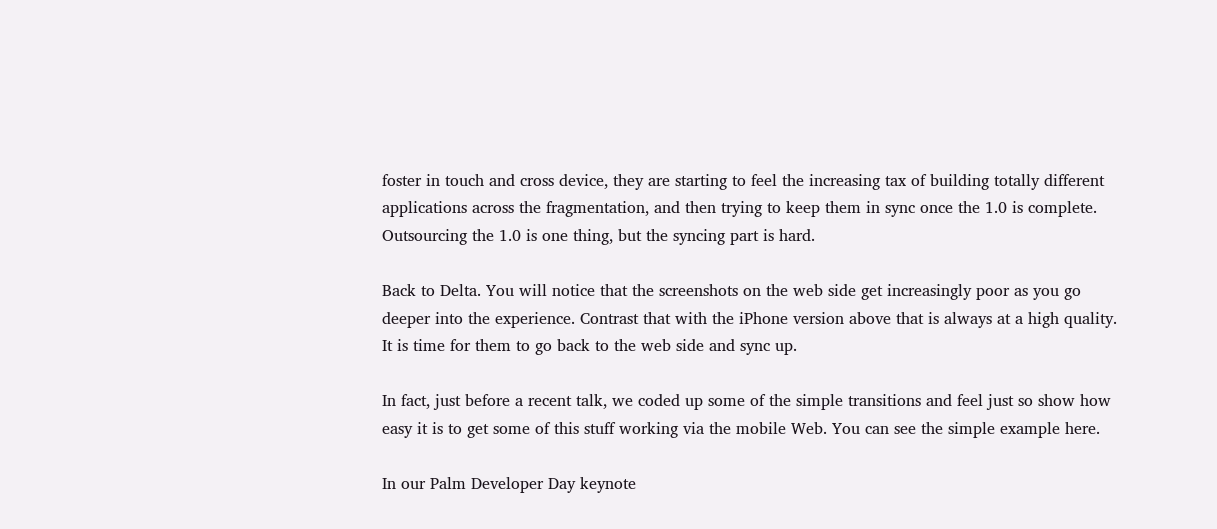foster in touch and cross device, they are starting to feel the increasing tax of building totally different applications across the fragmentation, and then trying to keep them in sync once the 1.0 is complete. Outsourcing the 1.0 is one thing, but the syncing part is hard.

Back to Delta. You will notice that the screenshots on the web side get increasingly poor as you go deeper into the experience. Contrast that with the iPhone version above that is always at a high quality. It is time for them to go back to the web side and sync up.

In fact, just before a recent talk, we coded up some of the simple transitions and feel just so show how easy it is to get some of this stuff working via the mobile Web. You can see the simple example here.

In our Palm Developer Day keynote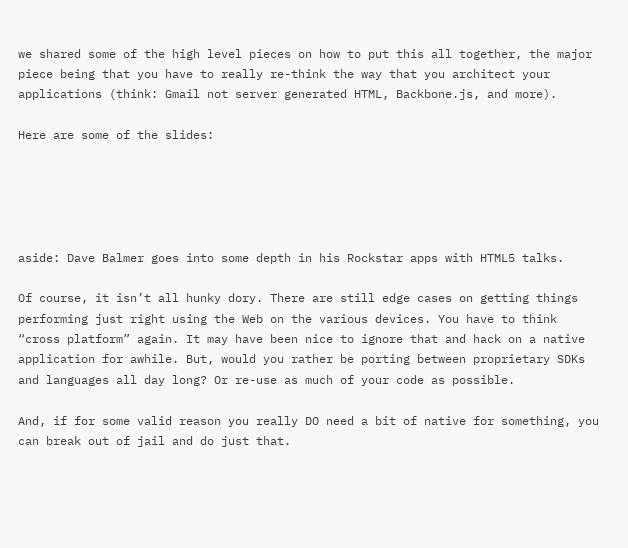we shared some of the high level pieces on how to put this all together, the major piece being that you have to really re-think the way that you architect your applications (think: Gmail not server generated HTML, Backbone.js, and more).

Here are some of the slides:





aside: Dave Balmer goes into some depth in his Rockstar apps with HTML5 talks.

Of course, it isn’t all hunky dory. There are still edge cases on getting things performing just right using the Web on the various devices. You have to think “cross platform” again. It may have been nice to ignore that and hack on a native application for awhile. But, would you rather be porting between proprietary SDKs and languages all day long? Or re-use as much of your code as possible.

And, if for some valid reason you really DO need a bit of native for something, you can break out of jail and do just that.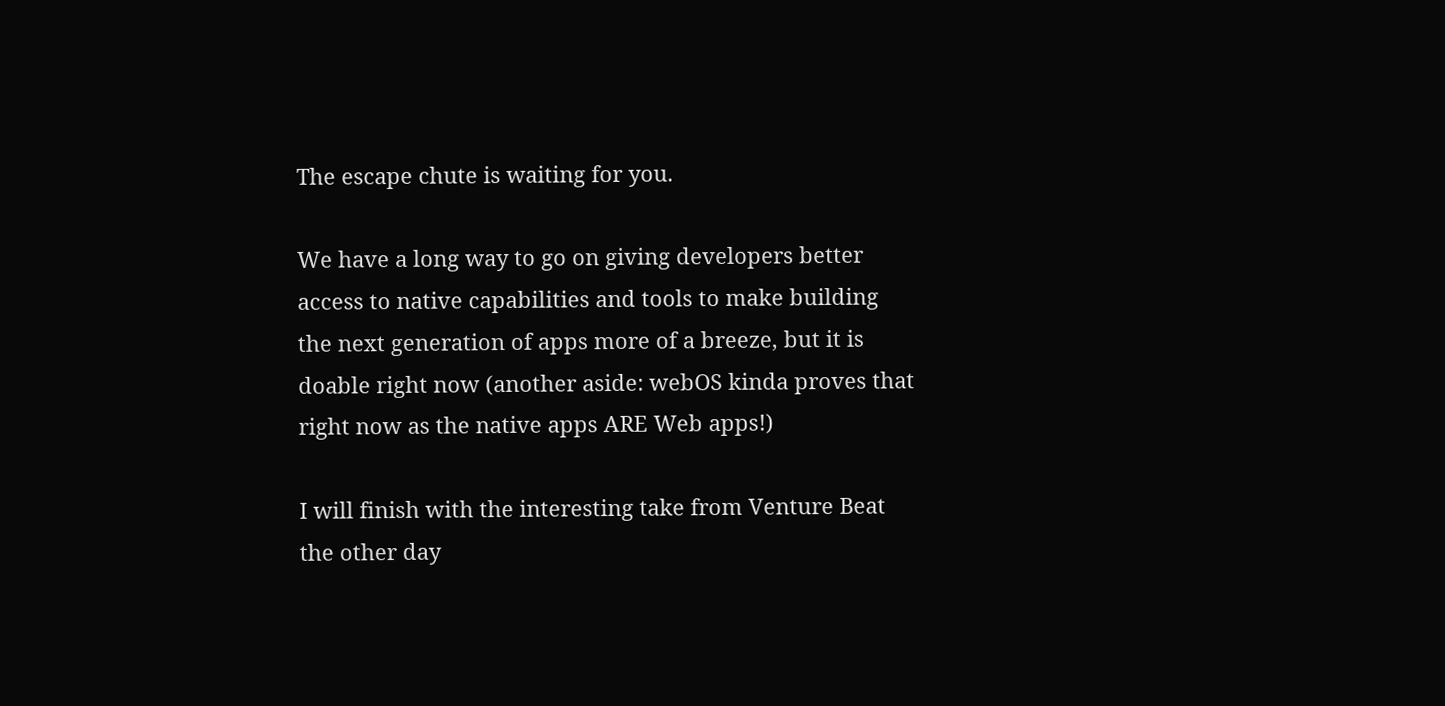The escape chute is waiting for you.

We have a long way to go on giving developers better access to native capabilities and tools to make building the next generation of apps more of a breeze, but it is doable right now (another aside: webOS kinda proves that right now as the native apps ARE Web apps!)

I will finish with the interesting take from Venture Beat the other day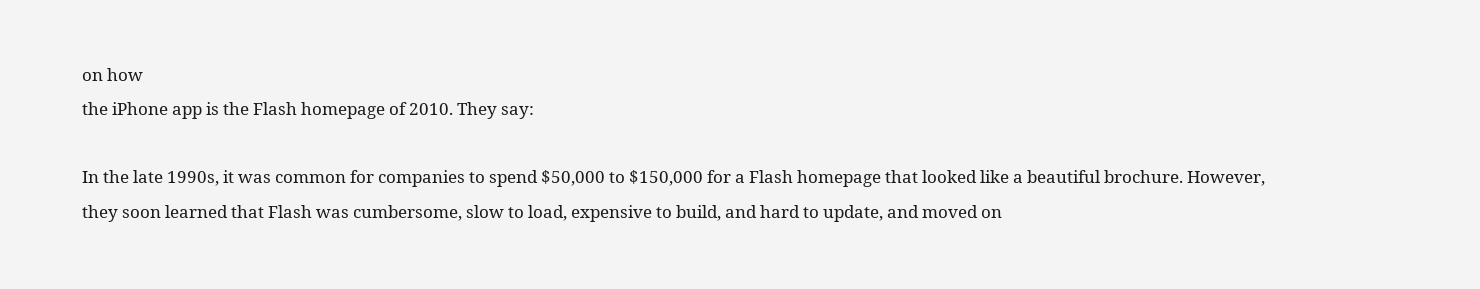on how
the iPhone app is the Flash homepage of 2010. They say:

In the late 1990s, it was common for companies to spend $50,000 to $150,000 for a Flash homepage that looked like a beautiful brochure. However, they soon learned that Flash was cumbersome, slow to load, expensive to build, and hard to update, and moved on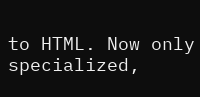to HTML. Now only specialized,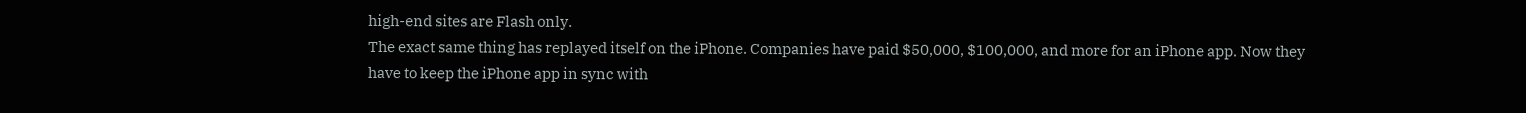high-end sites are Flash only.
The exact same thing has replayed itself on the iPhone. Companies have paid $50,000, $100,000, and more for an iPhone app. Now they have to keep the iPhone app in sync with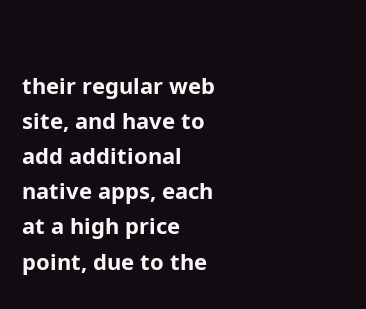their regular web site, and have to add additional native apps, each at a high price point, due to the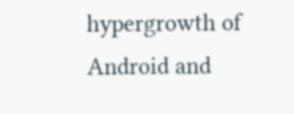hypergrowth of Android and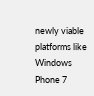newly viable platforms like Windows Phone 7